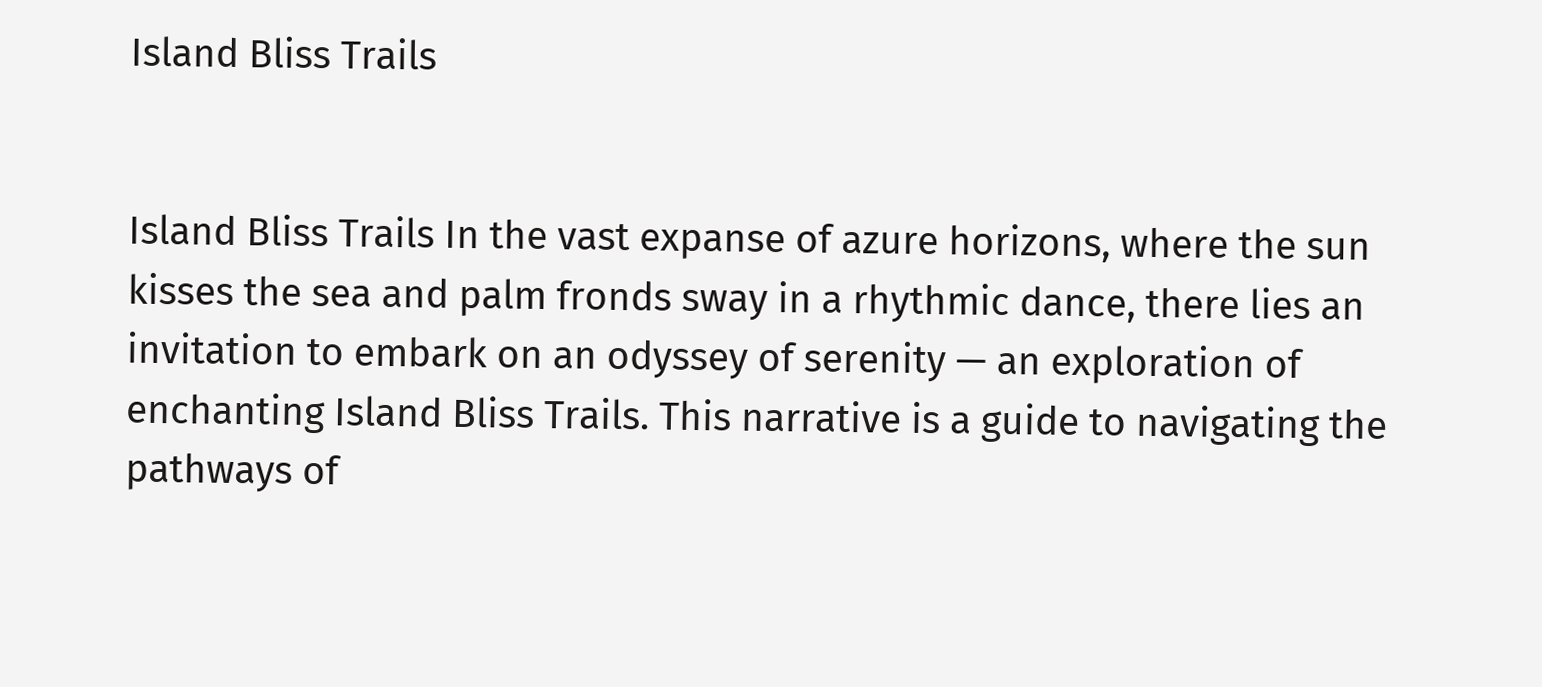Island Bliss Trails


Island Bliss Trails In the vast expanse of azure horizons, where the sun kisses the sea and palm fronds sway in a rhythmic dance, there lies an invitation to embark on an odyssey of serenity — an exploration of enchanting Island Bliss Trails. This narrative is a guide to navigating the pathways of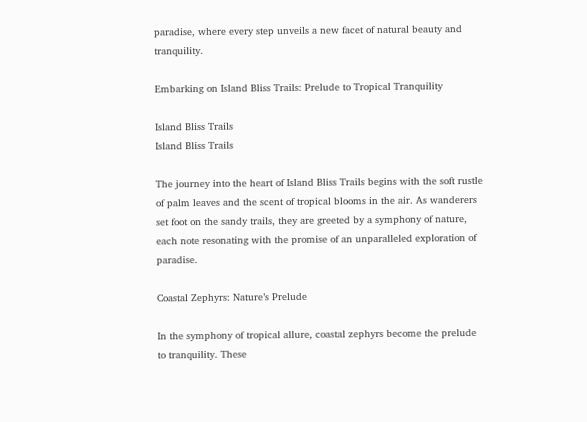paradise, where every step unveils a new facet of natural beauty and tranquility.

Embarking on Island Bliss Trails: Prelude to Tropical Tranquility

Island Bliss Trails
Island Bliss Trails

The journey into the heart of Island Bliss Trails begins with the soft rustle of palm leaves and the scent of tropical blooms in the air. As wanderers set foot on the sandy trails, they are greeted by a symphony of nature, each note resonating with the promise of an unparalleled exploration of paradise.

Coastal Zephyrs: Nature’s Prelude

In the symphony of tropical allure, coastal zephyrs become the prelude to tranquility. These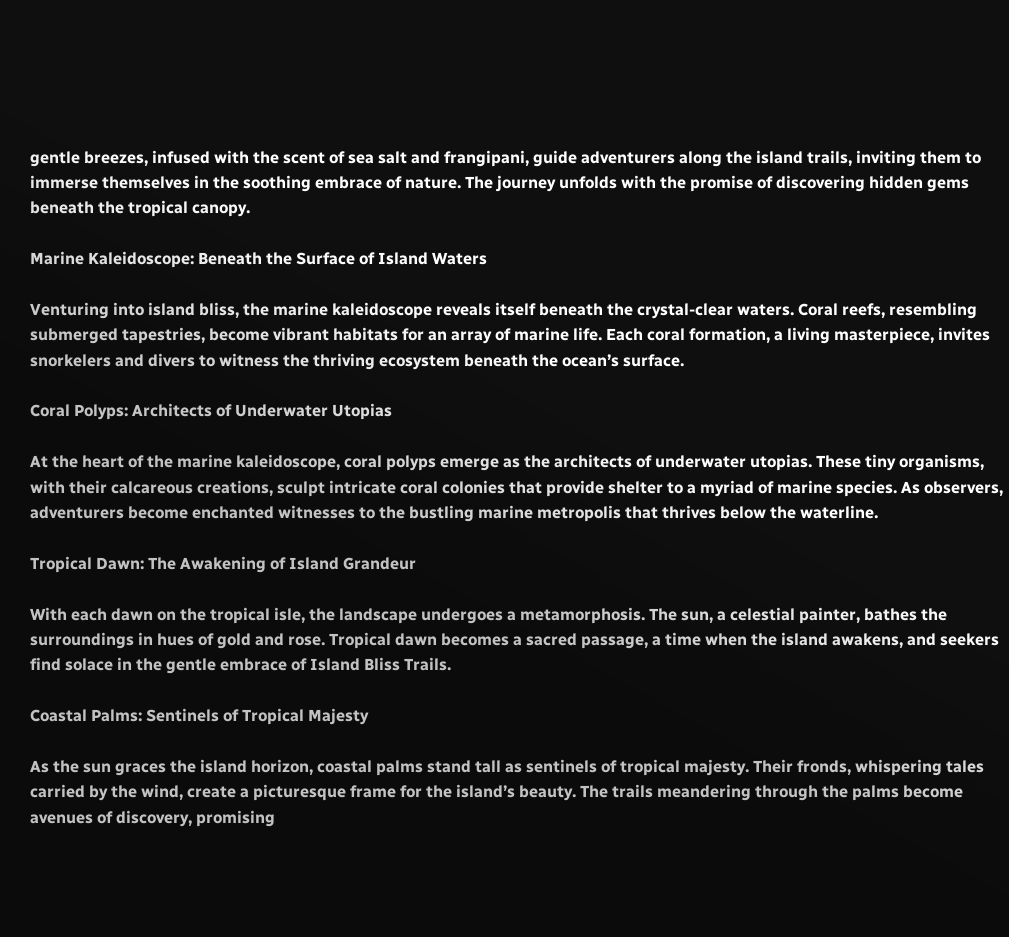gentle breezes, infused with the scent of sea salt and frangipani, guide adventurers along the island trails, inviting them to immerse themselves in the soothing embrace of nature. The journey unfolds with the promise of discovering hidden gems beneath the tropical canopy.

Marine Kaleidoscope: Beneath the Surface of Island Waters

Venturing into island bliss, the marine kaleidoscope reveals itself beneath the crystal-clear waters. Coral reefs, resembling submerged tapestries, become vibrant habitats for an array of marine life. Each coral formation, a living masterpiece, invites snorkelers and divers to witness the thriving ecosystem beneath the ocean’s surface.

Coral Polyps: Architects of Underwater Utopias

At the heart of the marine kaleidoscope, coral polyps emerge as the architects of underwater utopias. These tiny organisms, with their calcareous creations, sculpt intricate coral colonies that provide shelter to a myriad of marine species. As observers, adventurers become enchanted witnesses to the bustling marine metropolis that thrives below the waterline.

Tropical Dawn: The Awakening of Island Grandeur

With each dawn on the tropical isle, the landscape undergoes a metamorphosis. The sun, a celestial painter, bathes the surroundings in hues of gold and rose. Tropical dawn becomes a sacred passage, a time when the island awakens, and seekers find solace in the gentle embrace of Island Bliss Trails.

Coastal Palms: Sentinels of Tropical Majesty

As the sun graces the island horizon, coastal palms stand tall as sentinels of tropical majesty. Their fronds, whispering tales carried by the wind, create a picturesque frame for the island’s beauty. The trails meandering through the palms become avenues of discovery, promising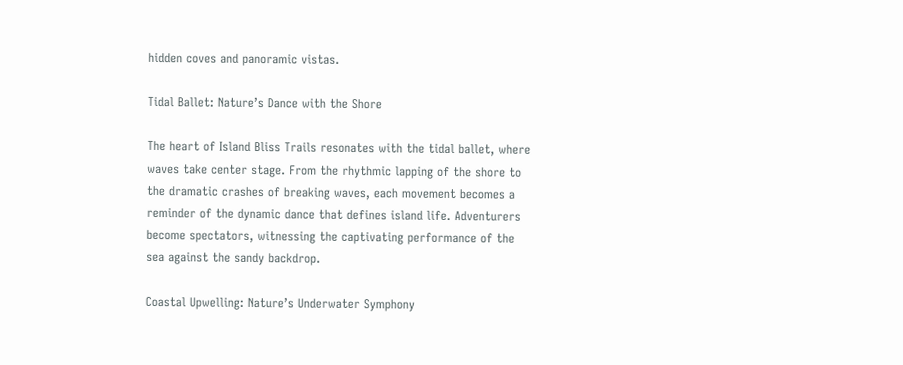hidden coves and panoramic vistas.

Tidal Ballet: Nature’s Dance with the Shore

The heart of Island Bliss Trails resonates with the tidal ballet, where waves take center stage. From the rhythmic lapping of the shore to the dramatic crashes of breaking waves, each movement becomes a reminder of the dynamic dance that defines island life. Adventurers become spectators, witnessing the captivating performance of the sea against the sandy backdrop.

Coastal Upwelling: Nature’s Underwater Symphony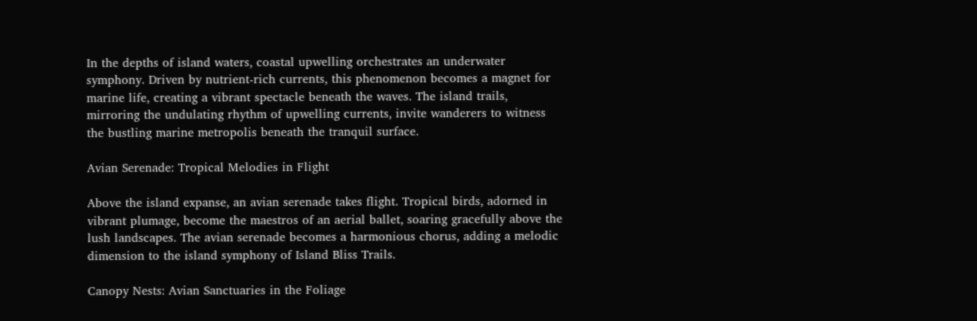In the depths of island waters, coastal upwelling orchestrates an underwater symphony. Driven by nutrient-rich currents, this phenomenon becomes a magnet for marine life, creating a vibrant spectacle beneath the waves. The island trails, mirroring the undulating rhythm of upwelling currents, invite wanderers to witness the bustling marine metropolis beneath the tranquil surface.

Avian Serenade: Tropical Melodies in Flight

Above the island expanse, an avian serenade takes flight. Tropical birds, adorned in vibrant plumage, become the maestros of an aerial ballet, soaring gracefully above the lush landscapes. The avian serenade becomes a harmonious chorus, adding a melodic dimension to the island symphony of Island Bliss Trails.

Canopy Nests: Avian Sanctuaries in the Foliage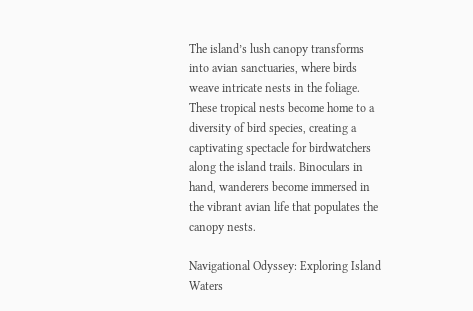The island’s lush canopy transforms into avian sanctuaries, where birds weave intricate nests in the foliage. These tropical nests become home to a diversity of bird species, creating a captivating spectacle for birdwatchers along the island trails. Binoculars in hand, wanderers become immersed in the vibrant avian life that populates the canopy nests.

Navigational Odyssey: Exploring Island Waters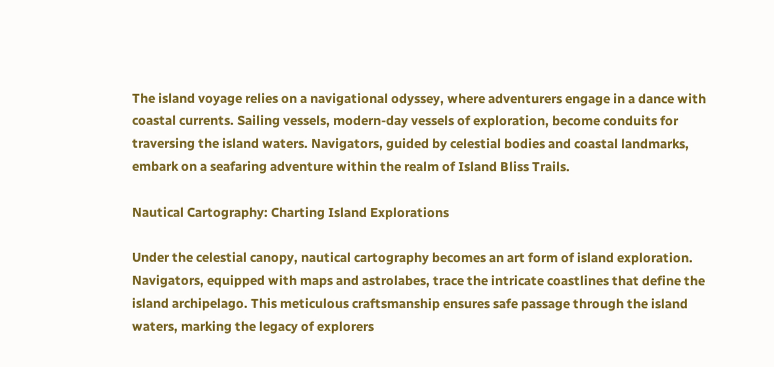The island voyage relies on a navigational odyssey, where adventurers engage in a dance with coastal currents. Sailing vessels, modern-day vessels of exploration, become conduits for traversing the island waters. Navigators, guided by celestial bodies and coastal landmarks, embark on a seafaring adventure within the realm of Island Bliss Trails.

Nautical Cartography: Charting Island Explorations

Under the celestial canopy, nautical cartography becomes an art form of island exploration. Navigators, equipped with maps and astrolabes, trace the intricate coastlines that define the island archipelago. This meticulous craftsmanship ensures safe passage through the island waters, marking the legacy of explorers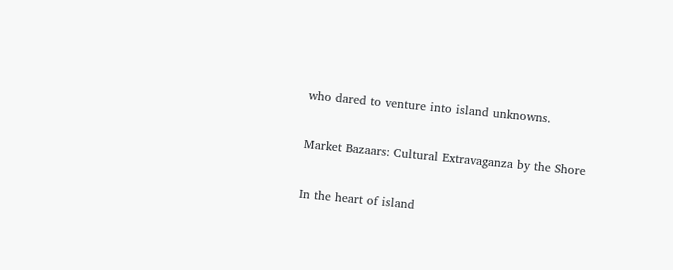who dared to venture into island unknowns.

Market Bazaars: Cultural Extravaganza by the Shore

In the heart of island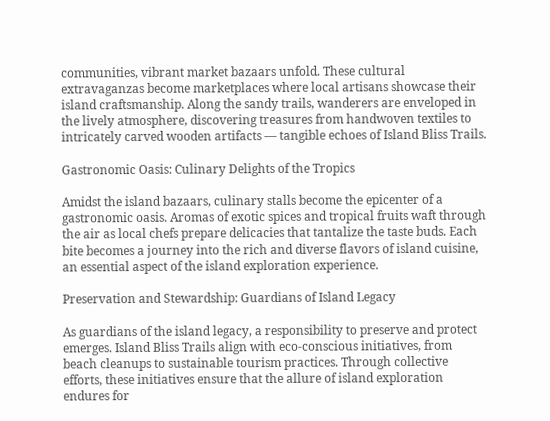communities, vibrant market bazaars unfold. These cultural extravaganzas become marketplaces where local artisans showcase their island craftsmanship. Along the sandy trails, wanderers are enveloped in the lively atmosphere, discovering treasures from handwoven textiles to intricately carved wooden artifacts — tangible echoes of Island Bliss Trails.

Gastronomic Oasis: Culinary Delights of the Tropics

Amidst the island bazaars, culinary stalls become the epicenter of a gastronomic oasis. Aromas of exotic spices and tropical fruits waft through the air as local chefs prepare delicacies that tantalize the taste buds. Each bite becomes a journey into the rich and diverse flavors of island cuisine, an essential aspect of the island exploration experience.

Preservation and Stewardship: Guardians of Island Legacy

As guardians of the island legacy, a responsibility to preserve and protect emerges. Island Bliss Trails align with eco-conscious initiatives, from beach cleanups to sustainable tourism practices. Through collective efforts, these initiatives ensure that the allure of island exploration endures for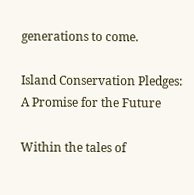generations to come.

Island Conservation Pledges: A Promise for the Future

Within the tales of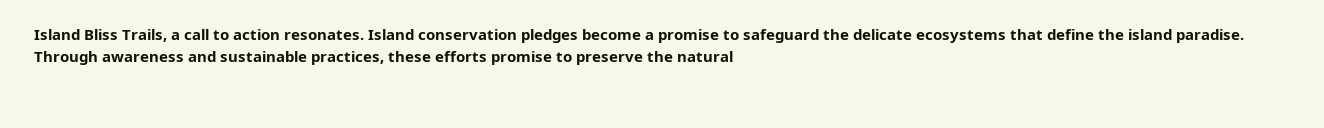Island Bliss Trails, a call to action resonates. Island conservation pledges become a promise to safeguard the delicate ecosystems that define the island paradise. Through awareness and sustainable practices, these efforts promise to preserve the natural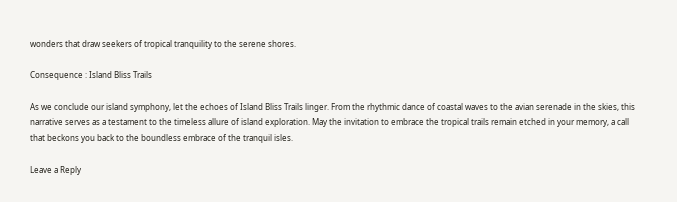wonders that draw seekers of tropical tranquility to the serene shores.

Consequence : Island Bliss Trails

As we conclude our island symphony, let the echoes of Island Bliss Trails linger. From the rhythmic dance of coastal waves to the avian serenade in the skies, this narrative serves as a testament to the timeless allure of island exploration. May the invitation to embrace the tropical trails remain etched in your memory, a call that beckons you back to the boundless embrace of the tranquil isles.

Leave a Reply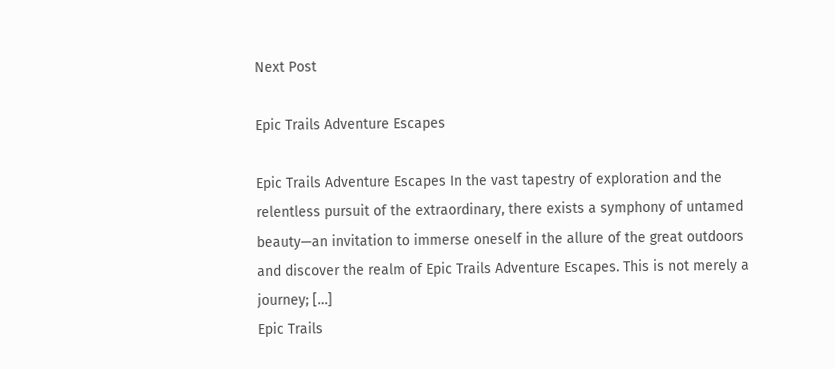Next Post

Epic Trails Adventure Escapes

Epic Trails Adventure Escapes In the vast tapestry of exploration and the relentless pursuit of the extraordinary, there exists a symphony of untamed beauty—an invitation to immerse oneself in the allure of the great outdoors and discover the realm of Epic Trails Adventure Escapes. This is not merely a journey; […]
Epic Trails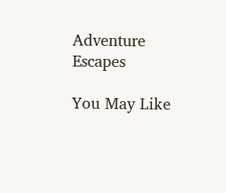Adventure Escapes

You May Like